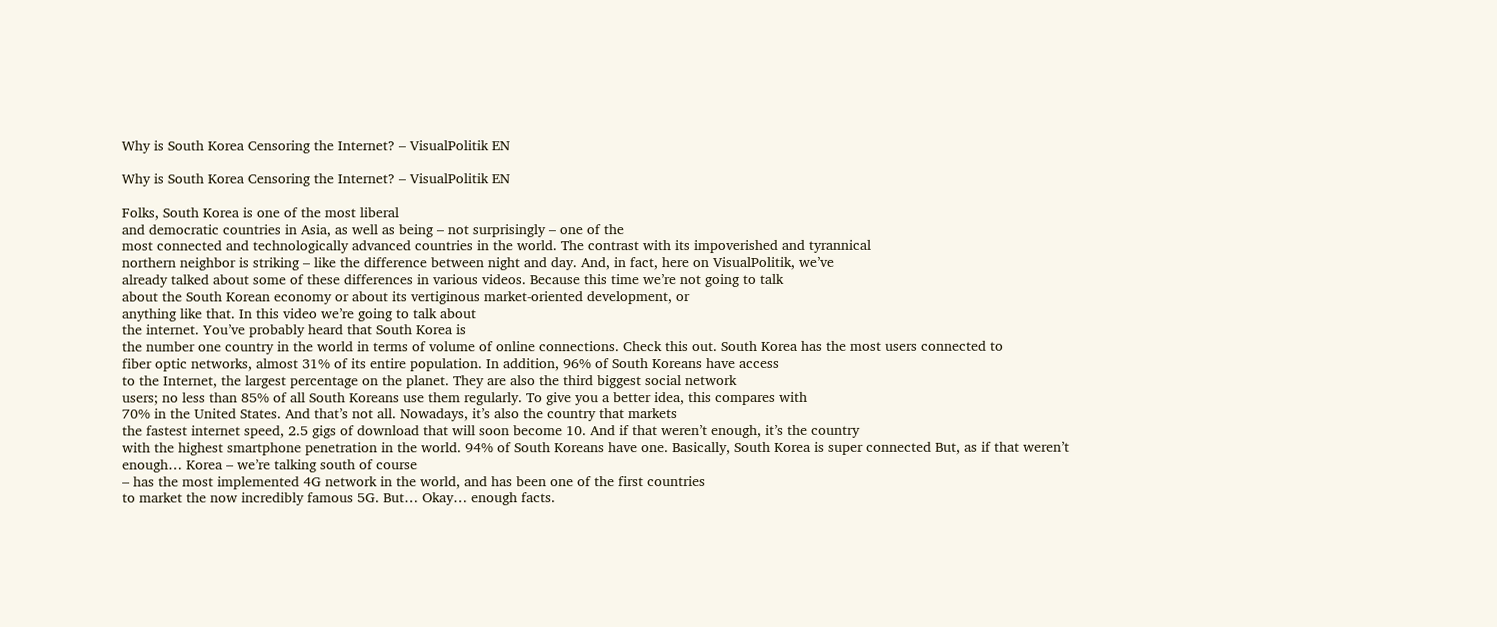Why is South Korea Censoring the Internet? – VisualPolitik EN

Why is South Korea Censoring the Internet? – VisualPolitik EN

Folks, South Korea is one of the most liberal
and democratic countries in Asia, as well as being – not surprisingly – one of the
most connected and technologically advanced countries in the world. The contrast with its impoverished and tyrannical
northern neighbor is striking – like the difference between night and day. And, in fact, here on VisualPolitik, we’ve
already talked about some of these differences in various videos. Because this time we’re not going to talk
about the South Korean economy or about its vertiginous market-oriented development, or
anything like that. In this video we’re going to talk about
the internet. You’ve probably heard that South Korea is
the number one country in the world in terms of volume of online connections. Check this out. South Korea has the most users connected to
fiber optic networks, almost 31% of its entire population. In addition, 96% of South Koreans have access
to the Internet, the largest percentage on the planet. They are also the third biggest social network
users; no less than 85% of all South Koreans use them regularly. To give you a better idea, this compares with
70% in the United States. And that’s not all. Nowadays, it’s also the country that markets
the fastest internet speed, 2.5 gigs of download that will soon become 10. And if that weren’t enough, it’s the country
with the highest smartphone penetration in the world. 94% of South Koreans have one. Basically, South Korea is super connected But, as if that weren’t enough… Korea – we’re talking south of course
– has the most implemented 4G network in the world, and has been one of the first countries
to market the now incredibly famous 5G. But… Okay… enough facts.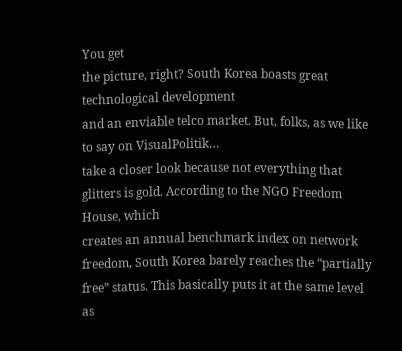You get
the picture, right? South Korea boasts great technological development
and an enviable telco market. But, folks, as we like to say on VisualPolitik…
take a closer look because not everything that glitters is gold. According to the NGO Freedom House, which
creates an annual benchmark index on network freedom, South Korea barely reaches the “partially
free” status. This basically puts it at the same level as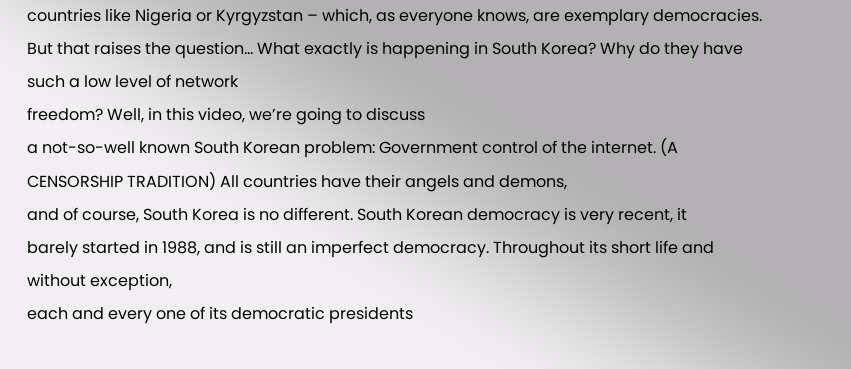countries like Nigeria or Kyrgyzstan – which, as everyone knows, are exemplary democracies. But that raises the question… What exactly is happening in South Korea? Why do they have such a low level of network
freedom? Well, in this video, we’re going to discuss
a not-so-well known South Korean problem: Government control of the internet. (A CENSORSHIP TRADITION) All countries have their angels and demons,
and of course, South Korea is no different. South Korean democracy is very recent, it
barely started in 1988, and is still an imperfect democracy. Throughout its short life and without exception,
each and every one of its democratic presidents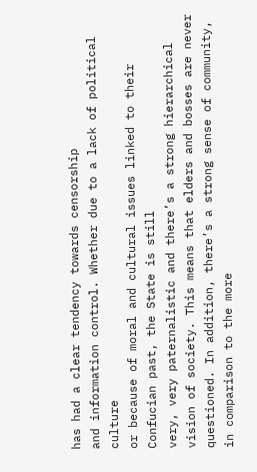has had a clear tendency towards censorship
and information control. Whether due to a lack of political culture
or because of moral and cultural issues linked to their Confucian past, the State is still
very, very paternalistic and there’s a strong hierarchical vision of society. This means that elders and bosses are never
questioned. In addition, there’s a strong sense of community,
in comparison to the more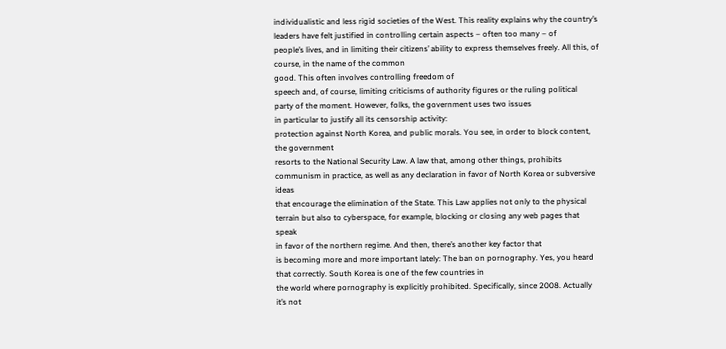individualistic and less rigid societies of the West. This reality explains why the country’s
leaders have felt justified in controlling certain aspects – often too many – of
people’s lives, and in limiting their citizens’ ability to express themselves freely. All this, of course, in the name of the common
good. This often involves controlling freedom of
speech and, of course, limiting criticisms of authority figures or the ruling political
party of the moment. However, folks, the government uses two issues
in particular to justify all its censorship activity:
protection against North Korea, and public morals. You see, in order to block content, the government
resorts to the National Security Law. A law that, among other things, prohibits
communism in practice, as well as any declaration in favor of North Korea or subversive ideas
that encourage the elimination of the State. This Law applies not only to the physical
terrain but also to cyberspace, for example, blocking or closing any web pages that speak
in favor of the northern regime. And then, there’s another key factor that
is becoming more and more important lately: The ban on pornography. Yes, you heard that correctly. South Korea is one of the few countries in
the world where pornography is explicitly prohibited. Specifically, since 2008. Actually it’s not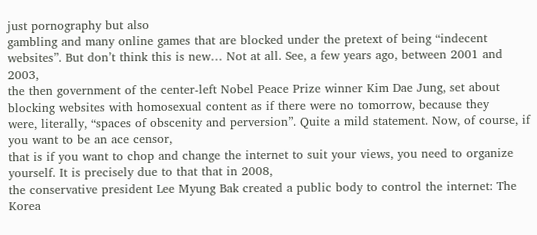just pornography but also
gambling and many online games that are blocked under the pretext of being “indecent websites”. But don’t think this is new… Not at all. See, a few years ago, between 2001 and 2003,
the then government of the center-left Nobel Peace Prize winner Kim Dae Jung, set about
blocking websites with homosexual content as if there were no tomorrow, because they
were, literally, “spaces of obscenity and perversion”. Quite a mild statement. Now, of course, if you want to be an ace censor,
that is if you want to chop and change the internet to suit your views, you need to organize
yourself. It is precisely due to that that in 2008,
the conservative president Lee Myung Bak created a public body to control the internet: The Korea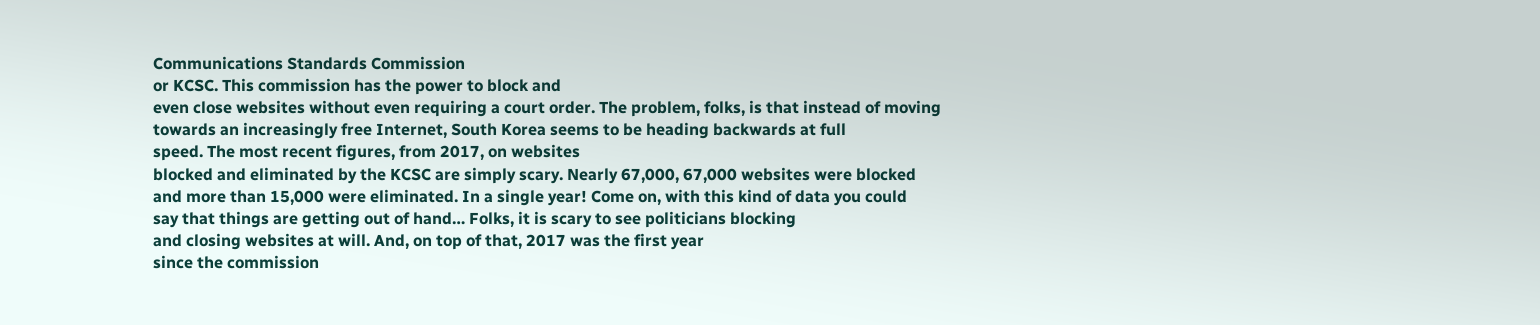Communications Standards Commission
or KCSC. This commission has the power to block and
even close websites without even requiring a court order. The problem, folks, is that instead of moving
towards an increasingly free Internet, South Korea seems to be heading backwards at full
speed. The most recent figures, from 2017, on websites
blocked and eliminated by the KCSC are simply scary. Nearly 67,000, 67,000 websites were blocked
and more than 15,000 were eliminated. In a single year! Come on, with this kind of data you could
say that things are getting out of hand… Folks, it is scary to see politicians blocking
and closing websites at will. And, on top of that, 2017 was the first year
since the commission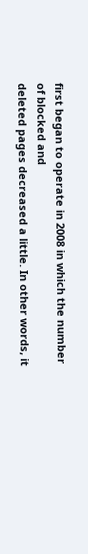first began to operate in 2008 in which the number of blocked and
deleted pages decreased a little. In other words, it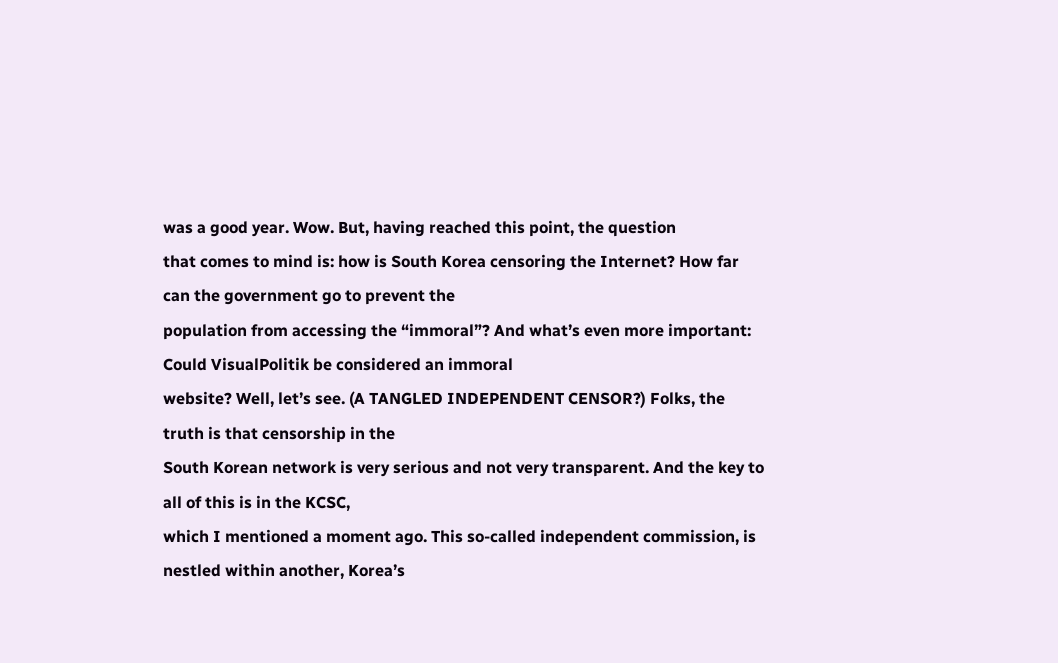was a good year. Wow. But, having reached this point, the question
that comes to mind is: how is South Korea censoring the Internet? How far can the government go to prevent the
population from accessing the “immoral”? And what’s even more important: Could VisualPolitik be considered an immoral
website? Well, let’s see. (A TANGLED INDEPENDENT CENSOR?) Folks, the truth is that censorship in the
South Korean network is very serious and not very transparent. And the key to all of this is in the KCSC,
which I mentioned a moment ago. This so-called independent commission, is
nestled within another, Korea’s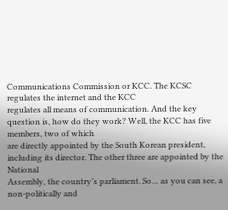Communications Commission or KCC. The KCSC regulates the internet and the KCC
regulates all means of communication. And the key question is, how do they work? Well, the KCC has five members, two of which
are directly appointed by the South Korean president, including its director. The other three are appointed by the National
Assembly, the country’s parliament. So… as you can see, a non-politically and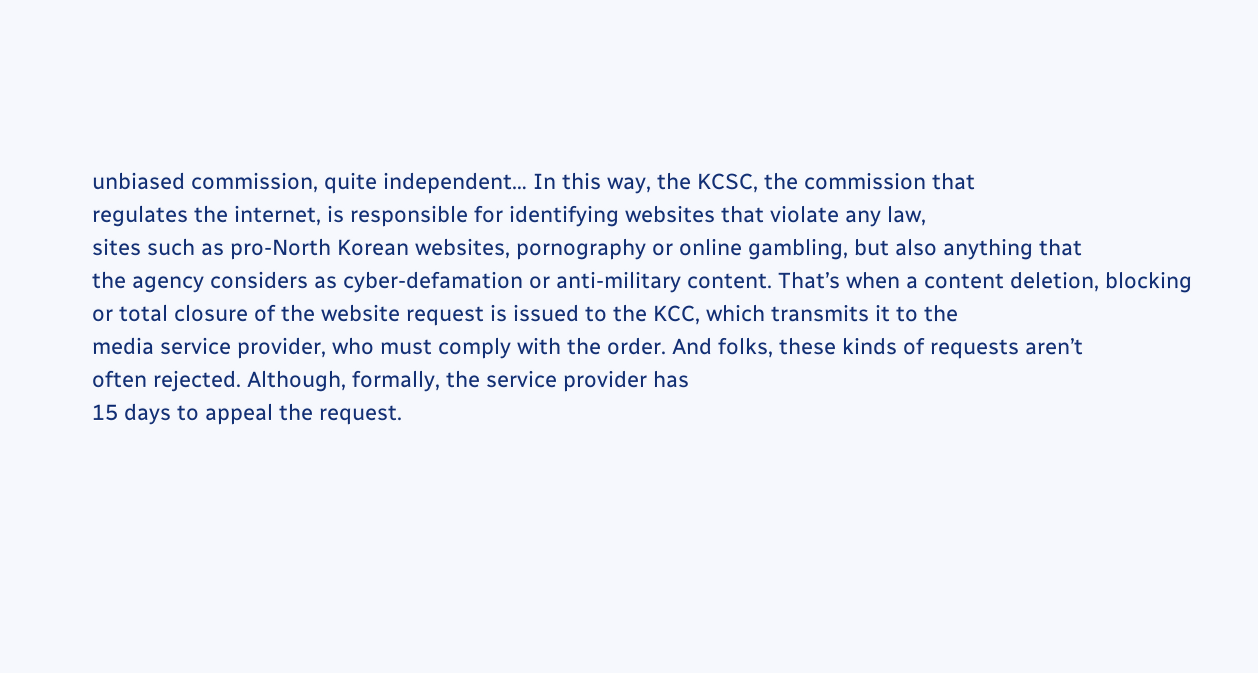unbiased commission, quite independent… In this way, the KCSC, the commission that
regulates the internet, is responsible for identifying websites that violate any law,
sites such as pro-North Korean websites, pornography or online gambling, but also anything that
the agency considers as cyber-defamation or anti-military content. That’s when a content deletion, blocking
or total closure of the website request is issued to the KCC, which transmits it to the
media service provider, who must comply with the order. And folks, these kinds of requests aren’t
often rejected. Although, formally, the service provider has
15 days to appeal the request.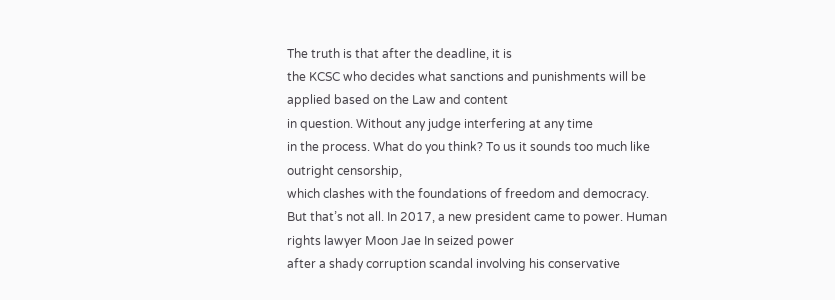The truth is that after the deadline, it is
the KCSC who decides what sanctions and punishments will be applied based on the Law and content
in question. Without any judge interfering at any time
in the process. What do you think? To us it sounds too much like outright censorship,
which clashes with the foundations of freedom and democracy. But that’s not all. In 2017, a new president came to power. Human rights lawyer Moon Jae In seized power
after a shady corruption scandal involving his conservative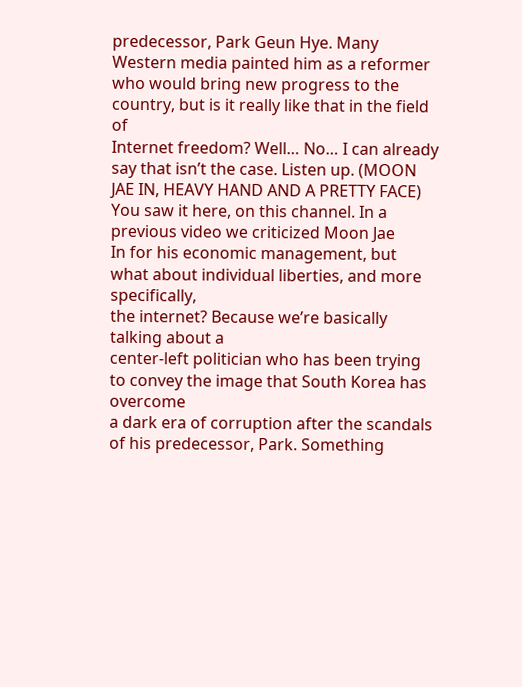predecessor, Park Geun Hye. Many Western media painted him as a reformer
who would bring new progress to the country, but is it really like that in the field of
Internet freedom? Well… No… I can already say that isn’t the case. Listen up. (MOON JAE IN, HEAVY HAND AND A PRETTY FACE) You saw it here, on this channel. In a previous video we criticized Moon Jae
In for his economic management, but what about individual liberties, and more specifically,
the internet? Because we’re basically talking about a
center-left politician who has been trying to convey the image that South Korea has overcome
a dark era of corruption after the scandals of his predecessor, Park. Something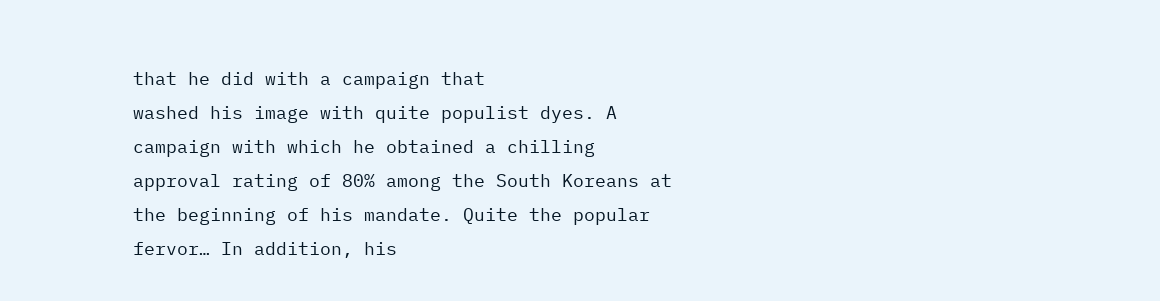that he did with a campaign that
washed his image with quite populist dyes. A campaign with which he obtained a chilling
approval rating of 80% among the South Koreans at the beginning of his mandate. Quite the popular fervor… In addition, his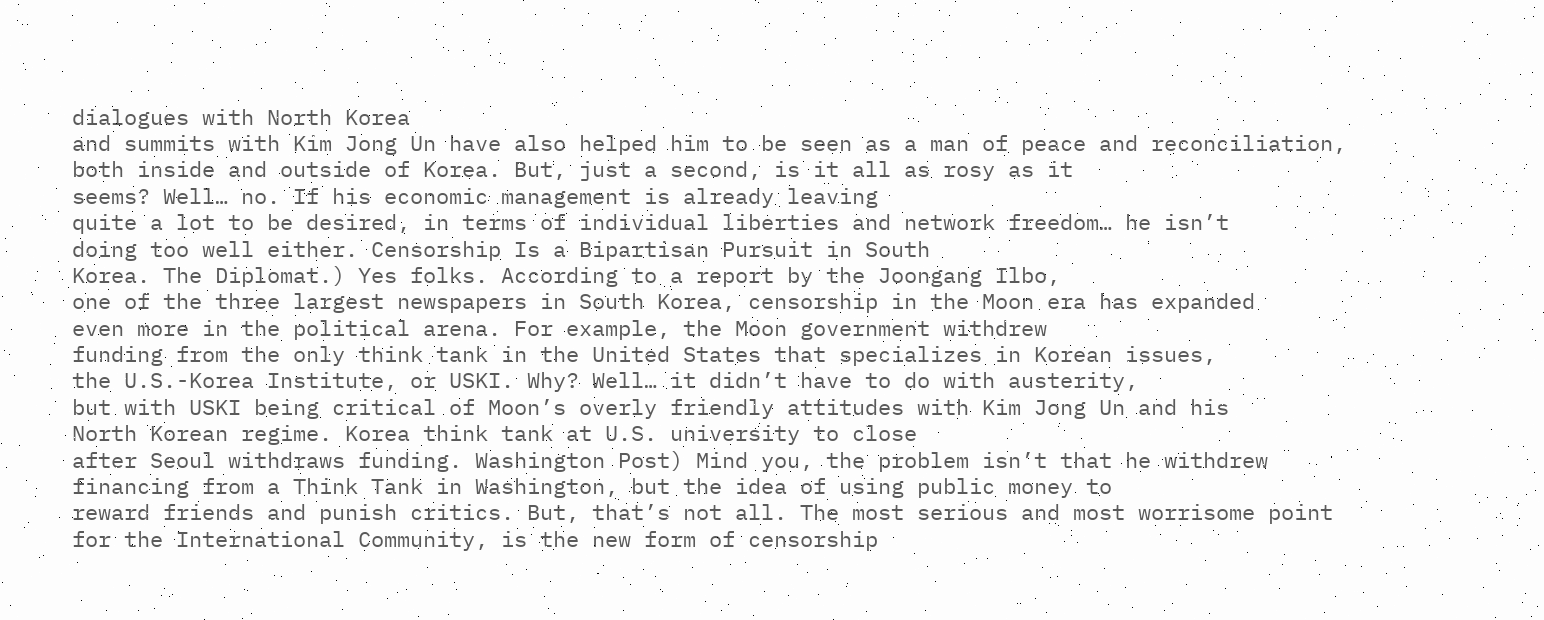dialogues with North Korea
and summits with Kim Jong Un have also helped him to be seen as a man of peace and reconciliation,
both inside and outside of Korea. But, just a second, is it all as rosy as it
seems? Well… no. If his economic management is already leaving
quite a lot to be desired, in terms of individual liberties and network freedom… he isn’t
doing too well either. Censorship Is a Bipartisan Pursuit in South
Korea. The Diplomat.) Yes folks. According to a report by the Joongang Ilbo,
one of the three largest newspapers in South Korea, censorship in the Moon era has expanded
even more in the political arena. For example, the Moon government withdrew
funding from the only think tank in the United States that specializes in Korean issues,
the U.S.-Korea Institute, or USKI. Why? Well… it didn’t have to do with austerity,
but with USKI being critical of Moon’s overly friendly attitudes with Kim Jong Un and his
North Korean regime. Korea think tank at U.S. university to close
after Seoul withdraws funding. Washington Post) Mind you, the problem isn’t that he withdrew
financing from a Think Tank in Washington, but the idea of using public money to
reward friends and punish critics. But, that’s not all. The most serious and most worrisome point
for the International Community, is the new form of censorship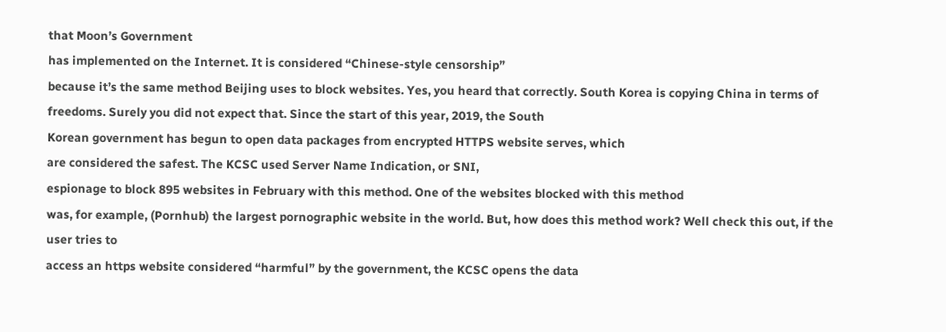that Moon’s Government
has implemented on the Internet. It is considered “Chinese-style censorship”
because it’s the same method Beijing uses to block websites. Yes, you heard that correctly. South Korea is copying China in terms of freedoms. Surely you did not expect that. Since the start of this year, 2019, the South
Korean government has begun to open data packages from encrypted HTTPS website serves, which
are considered the safest. The KCSC used Server Name Indication, or SNI,
espionage to block 895 websites in February with this method. One of the websites blocked with this method
was, for example, (Pornhub) the largest pornographic website in the world. But, how does this method work? Well check this out, if the user tries to
access an https website considered “harmful” by the government, the KCSC opens the data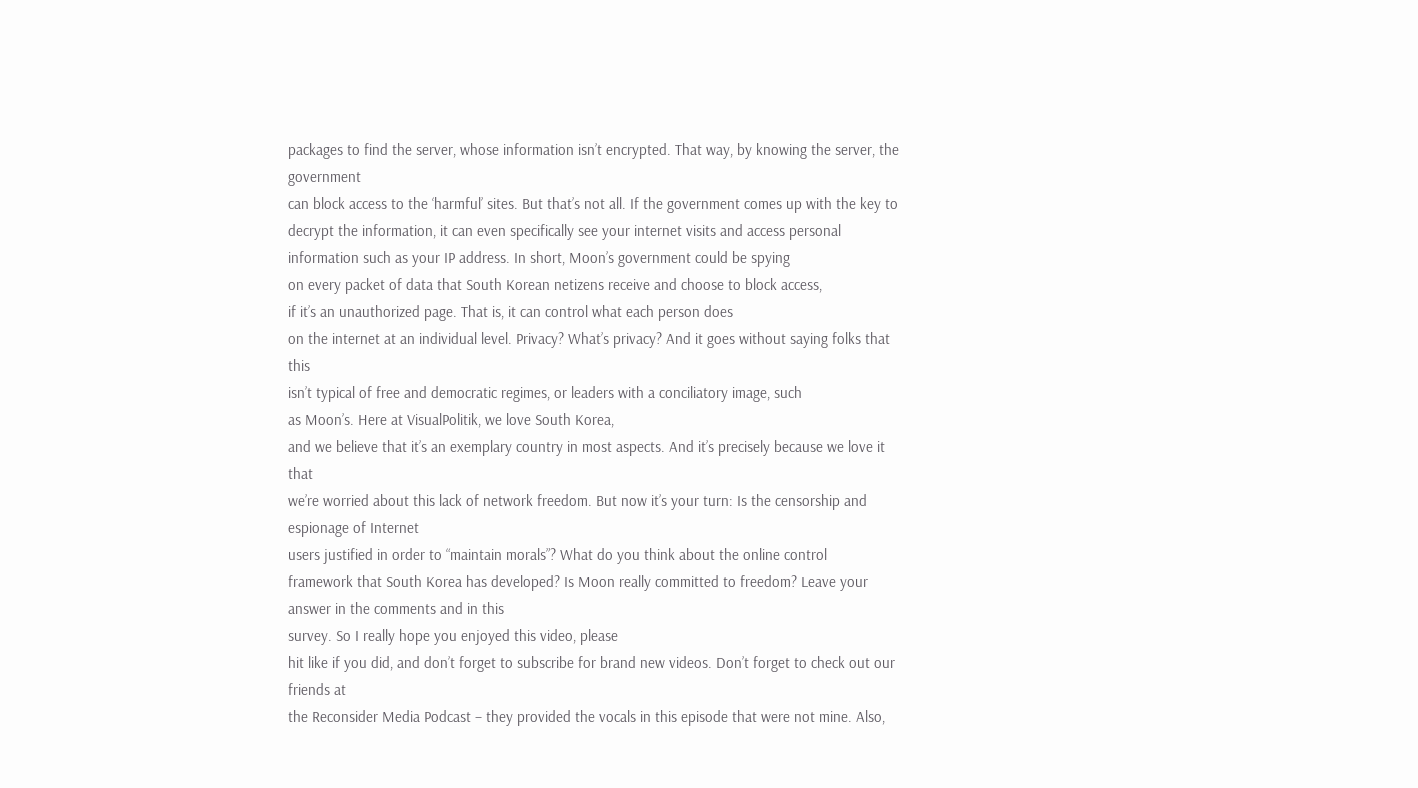packages to find the server, whose information isn’t encrypted. That way, by knowing the server, the government
can block access to the ‘harmful’ sites. But that’s not all. If the government comes up with the key to
decrypt the information, it can even specifically see your internet visits and access personal
information such as your IP address. In short, Moon’s government could be spying
on every packet of data that South Korean netizens receive and choose to block access,
if it’s an unauthorized page. That is, it can control what each person does
on the internet at an individual level. Privacy? What’s privacy? And it goes without saying folks that this
isn’t typical of free and democratic regimes, or leaders with a conciliatory image, such
as Moon’s. Here at VisualPolitik, we love South Korea,
and we believe that it’s an exemplary country in most aspects. And it’s precisely because we love it that
we’re worried about this lack of network freedom. But now it’s your turn: Is the censorship and espionage of Internet
users justified in order to “maintain morals”? What do you think about the online control
framework that South Korea has developed? Is Moon really committed to freedom? Leave your answer in the comments and in this
survey. So I really hope you enjoyed this video, please
hit like if you did, and don’t forget to subscribe for brand new videos. Don’t forget to check out our friends at
the Reconsider Media Podcast – they provided the vocals in this episode that were not mine. Also,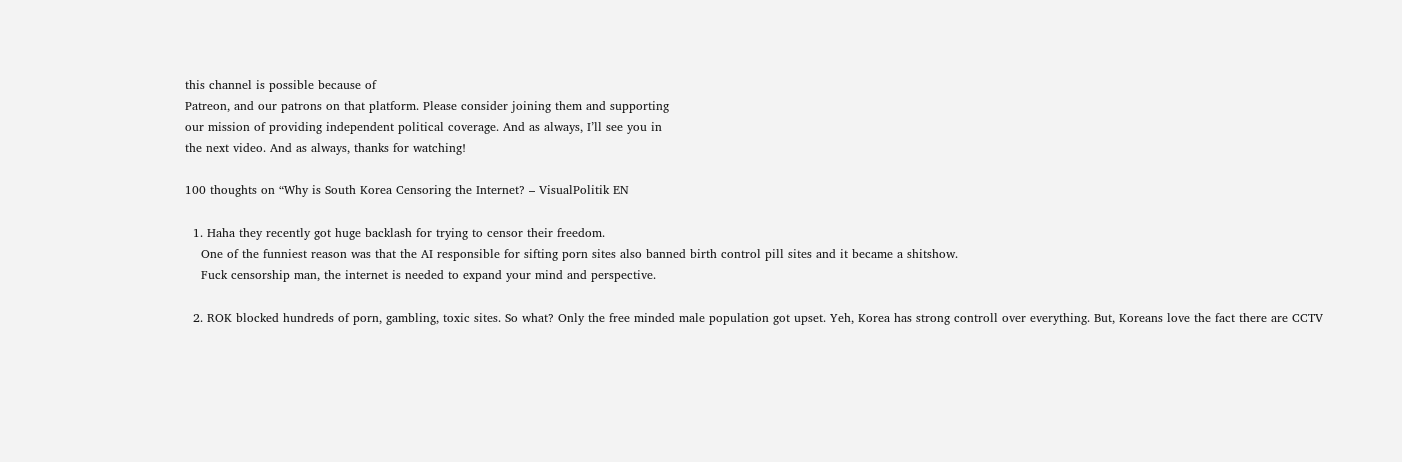this channel is possible because of
Patreon, and our patrons on that platform. Please consider joining them and supporting
our mission of providing independent political coverage. And as always, I’ll see you in
the next video. And as always, thanks for watching!

100 thoughts on “Why is South Korea Censoring the Internet? – VisualPolitik EN

  1. Haha they recently got huge backlash for trying to censor their freedom.
    One of the funniest reason was that the AI responsible for sifting porn sites also banned birth control pill sites and it became a shitshow.
    Fuck censorship man, the internet is needed to expand your mind and perspective.

  2. ROK blocked hundreds of porn, gambling, toxic sites. So what? Only the free minded male population got upset. Yeh, Korea has strong controll over everything. But, Koreans love the fact there are CCTV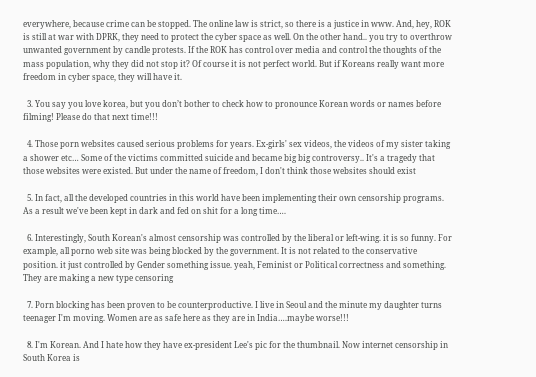everywhere, because crime can be stopped. The online law is strict, so there is a justice in www. And, hey, ROK is still at war with DPRK, they need to protect the cyber space as well. On the other hand.. you try to overthrow unwanted government by candle protests. If the ROK has control over media and control the thoughts of the mass population, why they did not stop it? Of course it is not perfect world. But if Koreans really want more freedom in cyber space, they will have it.

  3. You say you love korea, but you don’t bother to check how to pronounce Korean words or names before filming! Please do that next time!!!

  4. Those porn websites caused serious problems for years. Ex-girls' sex videos, the videos of my sister taking a shower etc… Some of the victims committed suicide and became big big controversy.. It's a tragedy that those websites were existed. But under the name of freedom, I don't think those websites should exist

  5. In fact, all the developed countries in this world have been implementing their own censorship programs. As a result we've been kept in dark and fed on shit for a long time….

  6. Interestingly, South Korean's almost censorship was controlled by the liberal or left-wing. it is so funny. For example, all porno web site was being blocked by the government. It is not related to the conservative position. it just controlled by Gender something issue. yeah, Feminist or Political correctness and something. They are making a new type censoring

  7. Porn blocking has been proven to be counterproductive. I live in Seoul and the minute my daughter turns teenager I'm moving. Women are as safe here as they are in India….maybe worse!!!

  8. I'm Korean. And I hate how they have ex-president Lee's pic for the thumbnail. Now internet censorship in South Korea is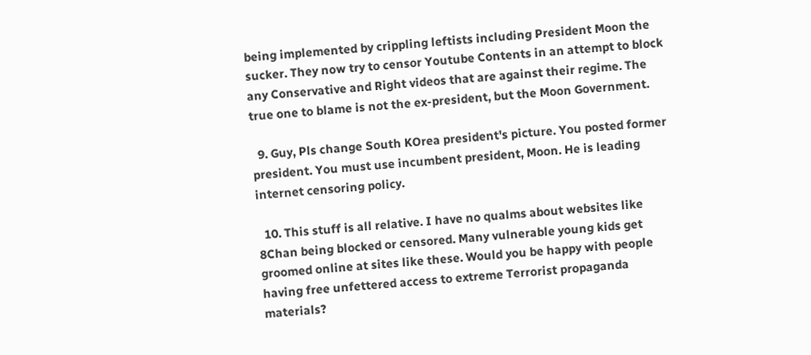being implemented by crippling leftists including President Moon the sucker. They now try to censor Youtube Contents in an attempt to block any Conservative and Right videos that are against their regime. The true one to blame is not the ex-president, but the Moon Government.

  9. Guy, Pls change South KOrea president's picture. You posted former president. You must use incumbent president, Moon. He is leading internet censoring policy.

  10. This stuff is all relative. I have no qualms about websites like 8Chan being blocked or censored. Many vulnerable young kids get groomed online at sites like these. Would you be happy with people having free unfettered access to extreme Terrorist propaganda materials?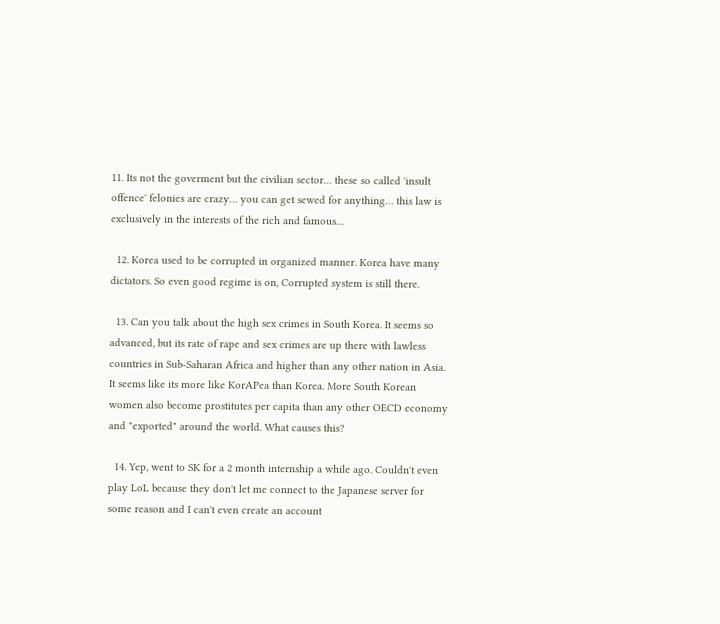11. Its not the goverment but the civilian sector… these so called 'insult offence' felonies are crazy… you can get sewed for anything… this law is exclusively in the interests of the rich and famous…

  12. Korea used to be corrupted in organized manner. Korea have many dictators. So even good regime is on, Corrupted system is still there.

  13. Can you talk about the high sex crimes in South Korea. It seems so advanced, but its rate of rape and sex crimes are up there with lawless countries in Sub-Saharan Africa and higher than any other nation in Asia. It seems like its more like KorAPea than Korea. More South Korean women also become prostitutes per capita than any other OECD economy and "exported" around the world. What causes this?

  14. Yep, went to SK for a 2 month internship a while ago. Couldn't even play LoL because they don't let me connect to the Japanese server for some reason and I can't even create an account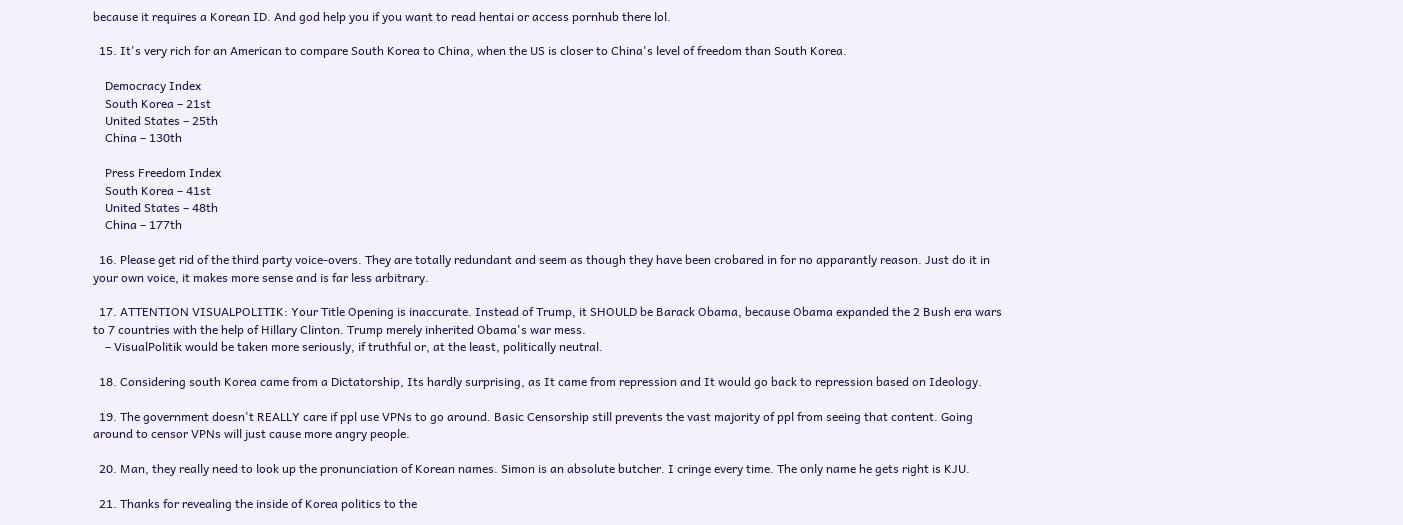because it requires a Korean ID. And god help you if you want to read hentai or access pornhub there lol.

  15. It's very rich for an American to compare South Korea to China, when the US is closer to China's level of freedom than South Korea.

    Democracy Index
    South Korea – 21st
    United States – 25th
    China – 130th

    Press Freedom Index
    South Korea – 41st
    United States – 48th
    China – 177th

  16. Please get rid of the third party voice-overs. They are totally redundant and seem as though they have been crobared in for no apparantly reason. Just do it in your own voice, it makes more sense and is far less arbitrary.

  17. ATTENTION VISUALPOLITIK: Your Title Opening is inaccurate. Instead of Trump, it SHOULD be Barack Obama, because Obama expanded the 2 Bush era wars to 7 countries with the help of Hillary Clinton. Trump merely inherited Obama's war mess.
    – VisualPolitik would be taken more seriously, if truthful or, at the least, politically neutral.

  18. Considering south Korea came from a Dictatorship, Its hardly surprising, as It came from repression and It would go back to repression based on Ideology.

  19. The government doesn't REALLY care if ppl use VPNs to go around. Basic Censorship still prevents the vast majority of ppl from seeing that content. Going around to censor VPNs will just cause more angry people.

  20. Man, they really need to look up the pronunciation of Korean names. Simon is an absolute butcher. I cringe every time. The only name he gets right is KJU.

  21. Thanks for revealing the inside of Korea politics to the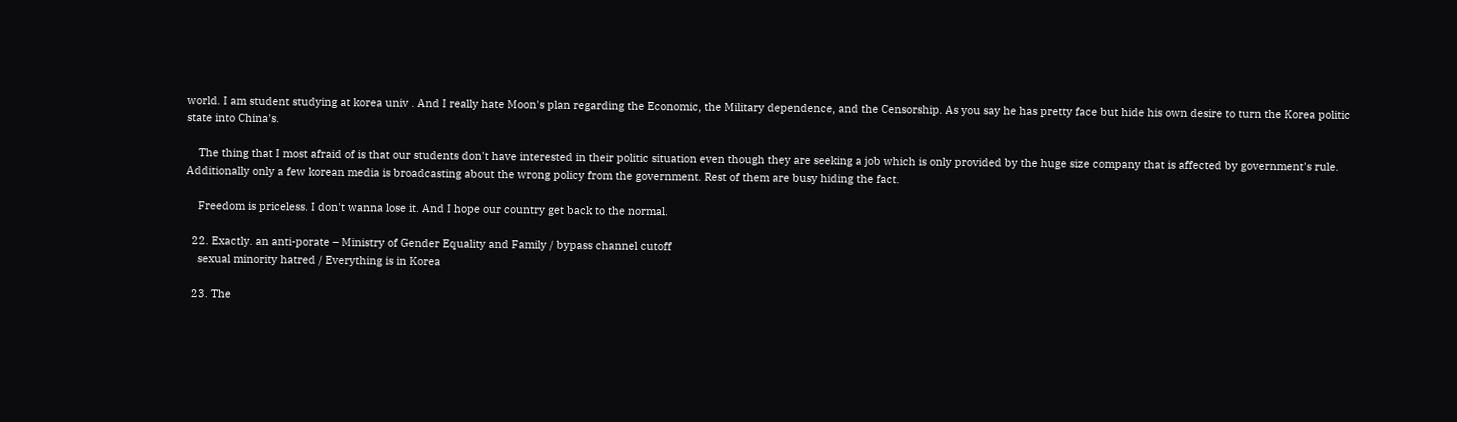world. I am student studying at korea univ . And I really hate Moon's plan regarding the Economic, the Military dependence, and the Censorship. As you say he has pretty face but hide his own desire to turn the Korea politic state into China's.

    The thing that I most afraid of is that our students don't have interested in their politic situation even though they are seeking a job which is only provided by the huge size company that is affected by government's rule. Additionally only a few korean media is broadcasting about the wrong policy from the government. Rest of them are busy hiding the fact.

    Freedom is priceless. I don't wanna lose it. And I hope our country get back to the normal.

  22. Exactly. an anti-porate – Ministry of Gender Equality and Family / bypass channel cutoff
    sexual minority hatred / Everything is in Korea

  23. The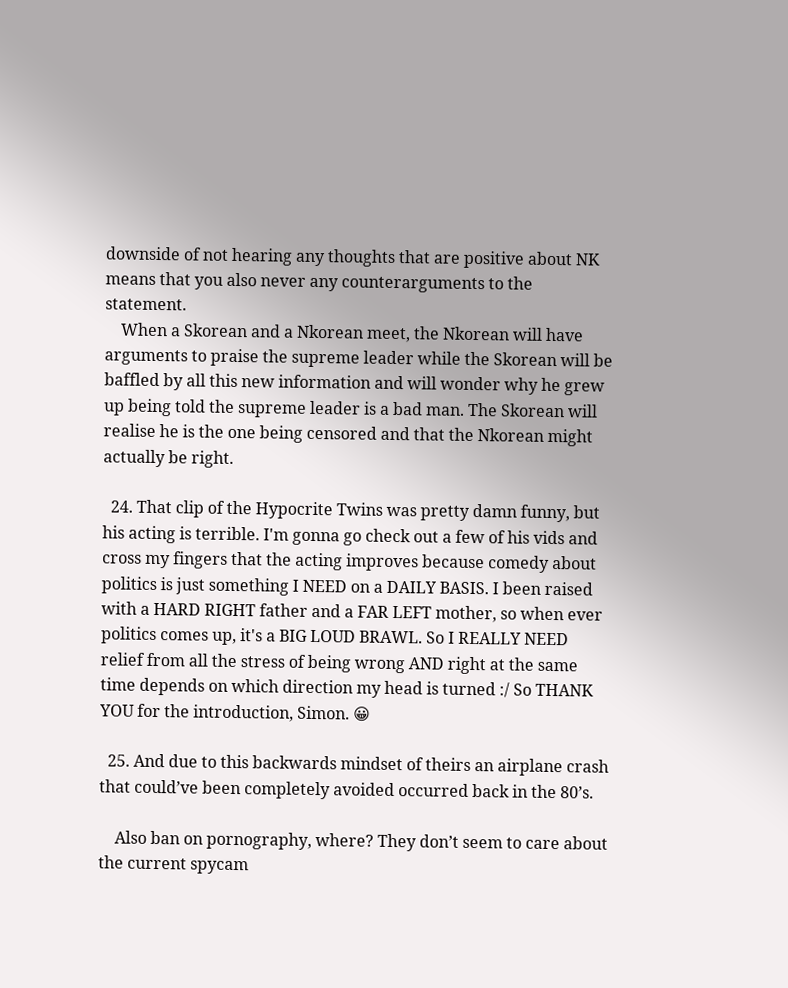downside of not hearing any thoughts that are positive about NK means that you also never any counterarguments to the statement.
    When a Skorean and a Nkorean meet, the Nkorean will have arguments to praise the supreme leader while the Skorean will be baffled by all this new information and will wonder why he grew up being told the supreme leader is a bad man. The Skorean will realise he is the one being censored and that the Nkorean might actually be right.

  24. That clip of the Hypocrite Twins was pretty damn funny, but his acting is terrible. I'm gonna go check out a few of his vids and cross my fingers that the acting improves because comedy about politics is just something I NEED on a DAILY BASIS. I been raised with a HARD RIGHT father and a FAR LEFT mother, so when ever politics comes up, it's a BIG LOUD BRAWL. So I REALLY NEED relief from all the stress of being wrong AND right at the same time depends on which direction my head is turned :/ So THANK YOU for the introduction, Simon. 😀

  25. And due to this backwards mindset of theirs an airplane crash that could’ve been completely avoided occurred back in the 80’s.

    Also ban on pornography, where? They don’t seem to care about the current spycam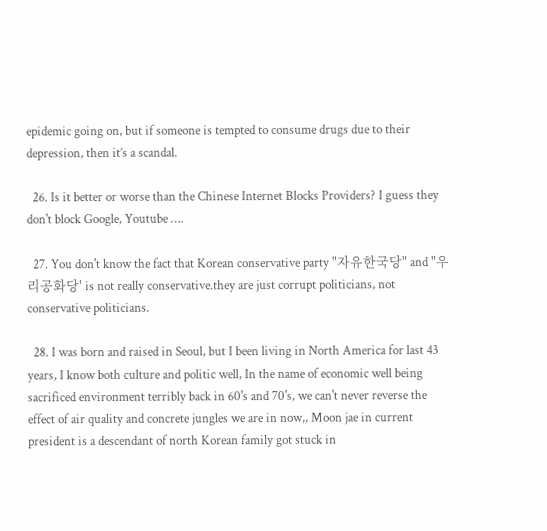epidemic going on, but if someone is tempted to consume drugs due to their depression, then it’s a scandal.

  26. Is it better or worse than the Chinese Internet Blocks Providers? I guess they don't block Google, Youtube ….

  27. You don't know the fact that Korean conservative party "자유한국당" and "우리공화당' is not really conservative.they are just corrupt politicians, not conservative politicians.

  28. I was born and raised in Seoul, but I been living in North America for last 43 years, I know both culture and politic well, In the name of economic well being sacrificed environment terribly back in 60's and 70's, we can't never reverse the effect of air quality and concrete jungles we are in now,, Moon jae in current president is a descendant of north Korean family got stuck in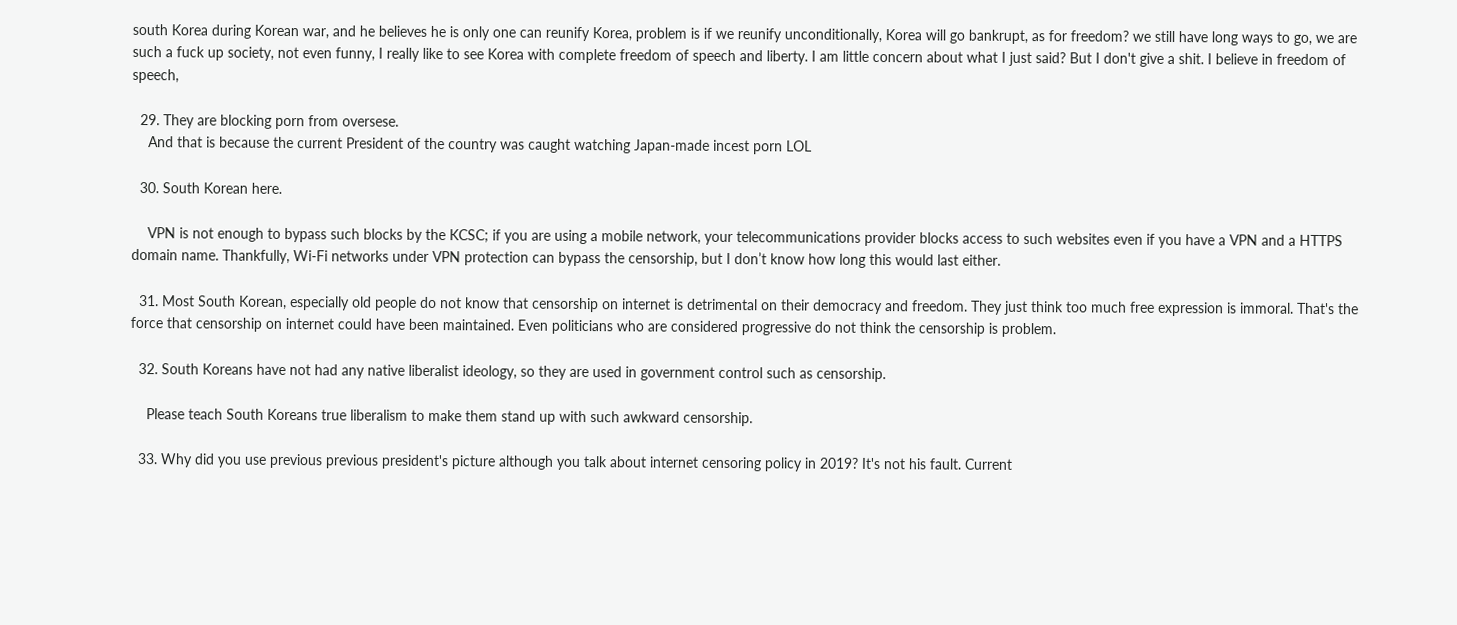south Korea during Korean war, and he believes he is only one can reunify Korea, problem is if we reunify unconditionally, Korea will go bankrupt, as for freedom? we still have long ways to go, we are such a fuck up society, not even funny, I really like to see Korea with complete freedom of speech and liberty. I am little concern about what I just said? But I don't give a shit. I believe in freedom of speech,

  29. They are blocking porn from oversese.
    And that is because the current President of the country was caught watching Japan-made incest porn LOL

  30. South Korean here.

    VPN is not enough to bypass such blocks by the KCSC; if you are using a mobile network, your telecommunications provider blocks access to such websites even if you have a VPN and a HTTPS domain name. Thankfully, Wi-Fi networks under VPN protection can bypass the censorship, but I don’t know how long this would last either.

  31. Most South Korean, especially old people do not know that censorship on internet is detrimental on their democracy and freedom. They just think too much free expression is immoral. That's the force that censorship on internet could have been maintained. Even politicians who are considered progressive do not think the censorship is problem.

  32. South Koreans have not had any native liberalist ideology, so they are used in government control such as censorship.

    Please teach South Koreans true liberalism to make them stand up with such awkward censorship.

  33. Why did you use previous previous president's picture although you talk about internet censoring policy in 2019? It's not his fault. Current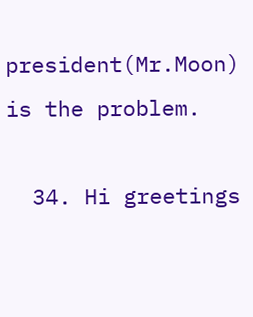president(Mr.Moon) is the problem.

  34. Hi greetings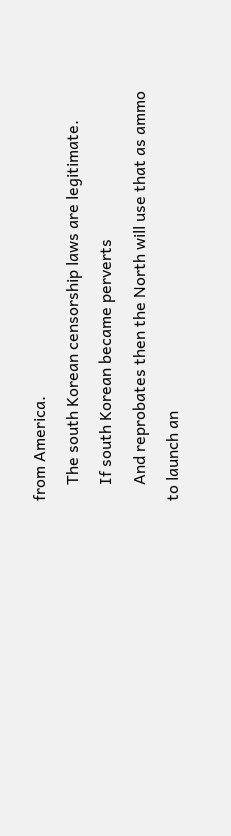from America.
    The south Korean censorship laws are legitimate.
    If south Korean became perverts
    And reprobates then the North will use that as ammo to launch an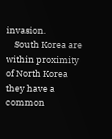invasion.
    South Korea are within proximity of North Korea they have a common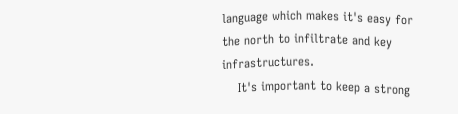language which makes it's easy for the north to infiltrate and key infrastructures.
    It's important to keep a strong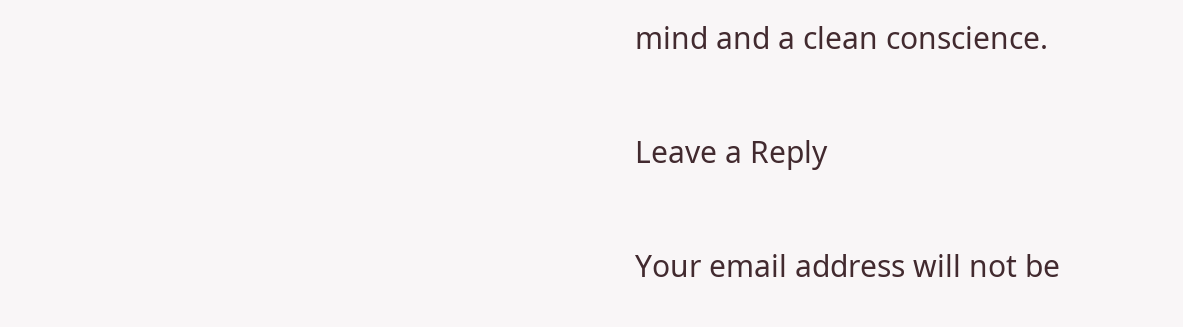mind and a clean conscience.

Leave a Reply

Your email address will not be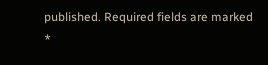published. Required fields are marked *